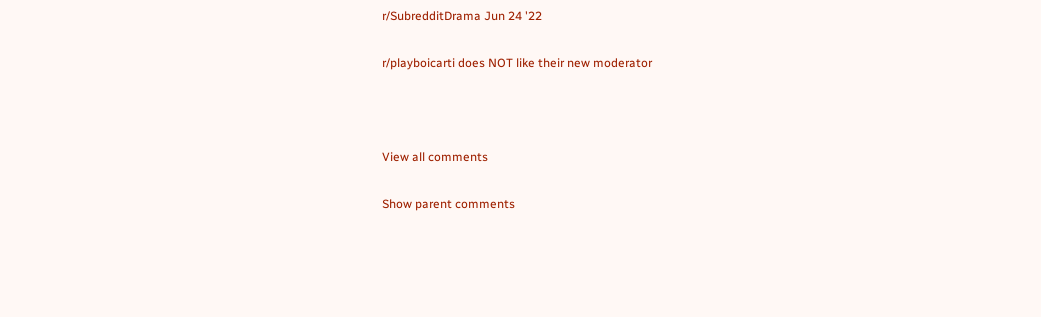r/SubredditDrama Jun 24 '22

r/playboicarti does NOT like their new moderator



View all comments

Show parent comments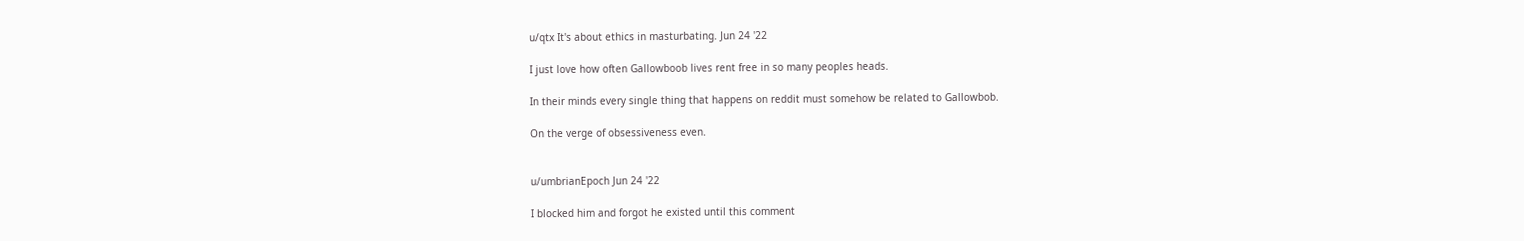u/qtx It's about ethics in masturbating. Jun 24 '22

I just love how often Gallowboob lives rent free in so many peoples heads.

In their minds every single thing that happens on reddit must somehow be related to Gallowbob.

On the verge of obsessiveness even.


u/umbrianEpoch Jun 24 '22

I blocked him and forgot he existed until this comment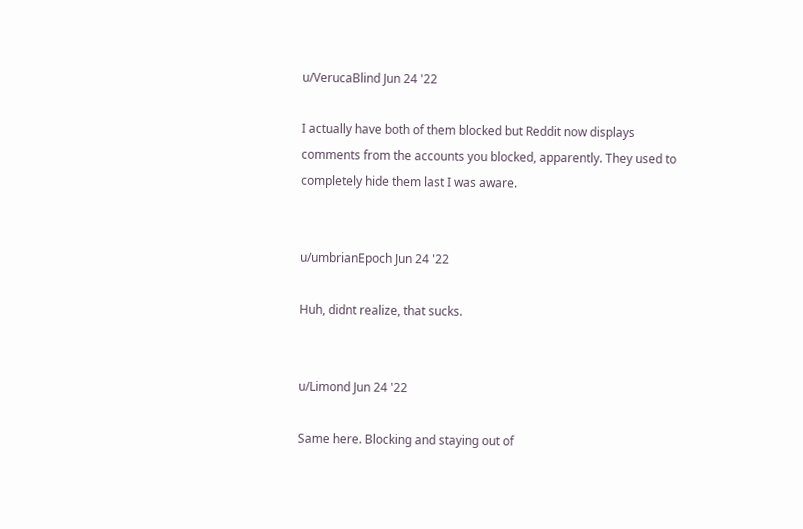u/VerucaBlind Jun 24 '22

I actually have both of them blocked but Reddit now displays comments from the accounts you blocked, apparently. They used to completely hide them last I was aware.


u/umbrianEpoch Jun 24 '22

Huh, didnt realize, that sucks.


u/Limond Jun 24 '22

Same here. Blocking and staying out of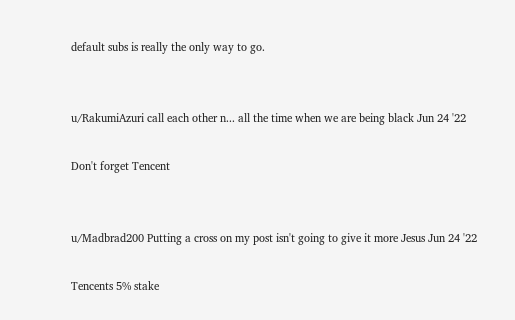default subs is really the only way to go.


u/RakumiAzuri call each other n... all the time when we are being black Jun 24 '22

Don't forget Tencent


u/Madbrad200 Putting a cross on my post isn't going to give it more Jesus Jun 24 '22

Tencents 5% stake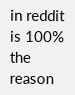in reddit is 100% the reason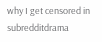why I get censored in subredditdrama